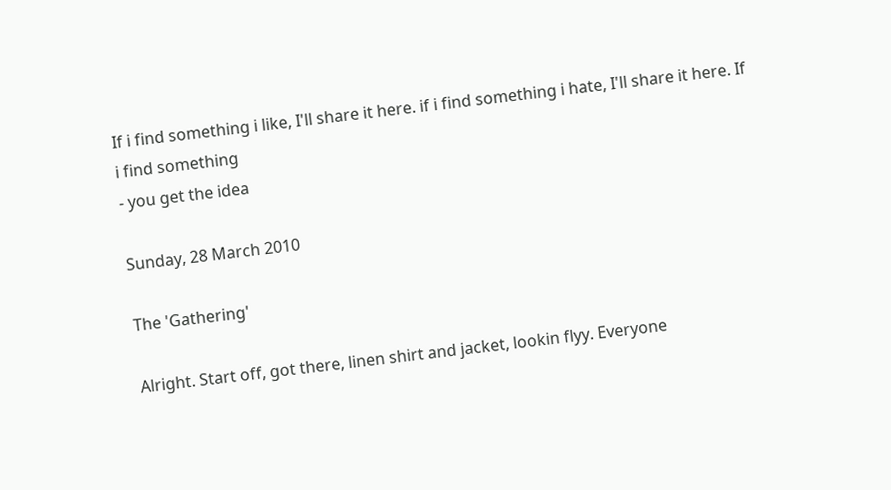If i find something i like, I'll share it here. if i find something i hate, I'll share it here. If i find something
- you get the idea

Sunday, 28 March 2010

The 'Gathering'

Alright. Start off, got there, linen shirt and jacket, lookin flyy. Everyone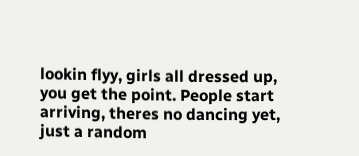lookin flyy, girls all dressed up, you get the point. People start arriving, theres no dancing yet, just a random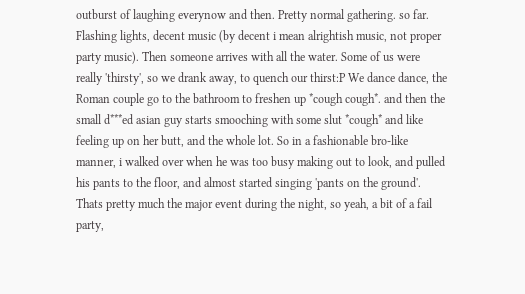outburst of laughing everynow and then. Pretty normal gathering. so far. Flashing lights, decent music (by decent i mean alrightish music, not proper party music). Then someone arrives with all the water. Some of us were really 'thirsty', so we drank away, to quench our thirst:P We dance dance, the Roman couple go to the bathroom to freshen up *cough cough*. and then the small d***ed asian guy starts smooching with some slut *cough* and like feeling up on her butt, and the whole lot. So in a fashionable bro-like manner, i walked over when he was too busy making out to look, and pulled his pants to the floor, and almost started singing 'pants on the ground'. Thats pretty much the major event during the night, so yeah, a bit of a fail party,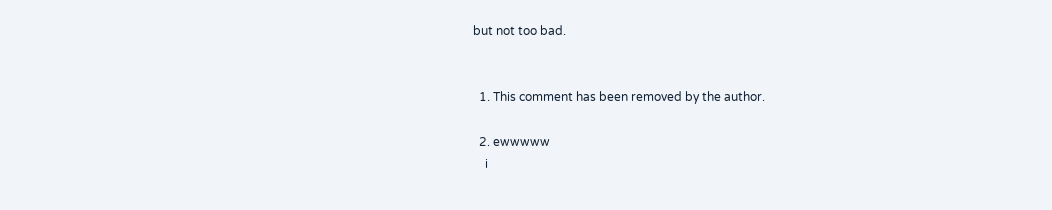but not too bad.


  1. This comment has been removed by the author.

  2. ewwwww
    i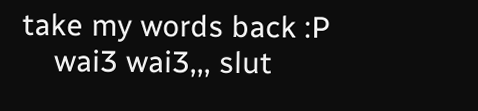take my words back :P
    wai3 wai3,,, slut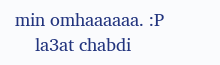min omhaaaaaa. :P
    la3at chabdi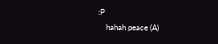:P
    hahah peace (A)